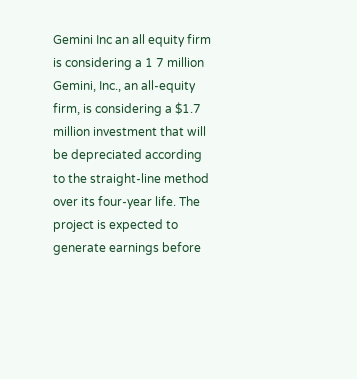Gemini Inc an all equity firm is considering a 1 7 million
Gemini, Inc., an all-equity firm, is considering a $1.7 million investment that will be depreciated according to the straight-line method over its four-year life. The project is expected to generate earnings before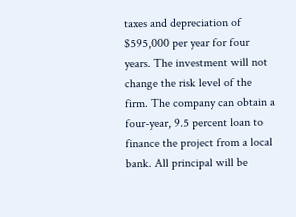taxes and depreciation of $595,000 per year for four years. The investment will not change the risk level of the firm. The company can obtain a four-year, 9.5 percent loan to finance the project from a local bank. All principal will be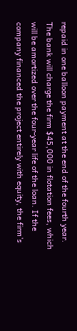repaid in one balloon payment at the end of the fourth year. The bank will charge the firm $45,000 in flotation fees, which will be amortized over the four-year life of the loan. If the company financed the project entirely with equity, the firm’s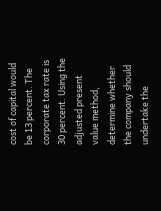cost of capital would be 13 percent. The corporate tax rate is 30 percent. Using the adjusted present value method, determine whether the company should undertake the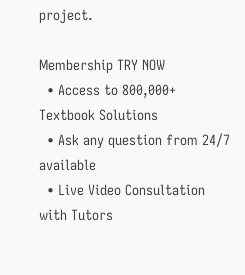project.

Membership TRY NOW
  • Access to 800,000+ Textbook Solutions
  • Ask any question from 24/7 available
  • Live Video Consultation with Tutors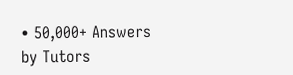• 50,000+ Answers by Tutors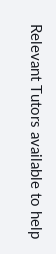Relevant Tutors available to help